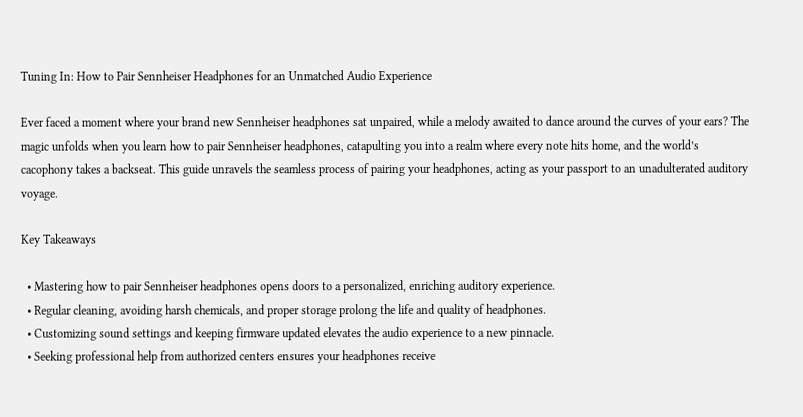Tuning In: How to Pair Sennheiser Headphones for an Unmatched Audio Experience

Ever faced a moment where your brand new Sennheiser headphones sat unpaired, while a melody awaited to dance around the curves of your ears? The magic unfolds when you learn how to pair Sennheiser headphones, catapulting you into a realm where every note hits home, and the world’s cacophony takes a backseat. This guide unravels the seamless process of pairing your headphones, acting as your passport to an unadulterated auditory voyage.

Key Takeaways

  • Mastering how to pair Sennheiser headphones opens doors to a personalized, enriching auditory experience.
  • Regular cleaning, avoiding harsh chemicals, and proper storage prolong the life and quality of headphones.
  • Customizing sound settings and keeping firmware updated elevates the audio experience to a new pinnacle.
  • Seeking professional help from authorized centers ensures your headphones receive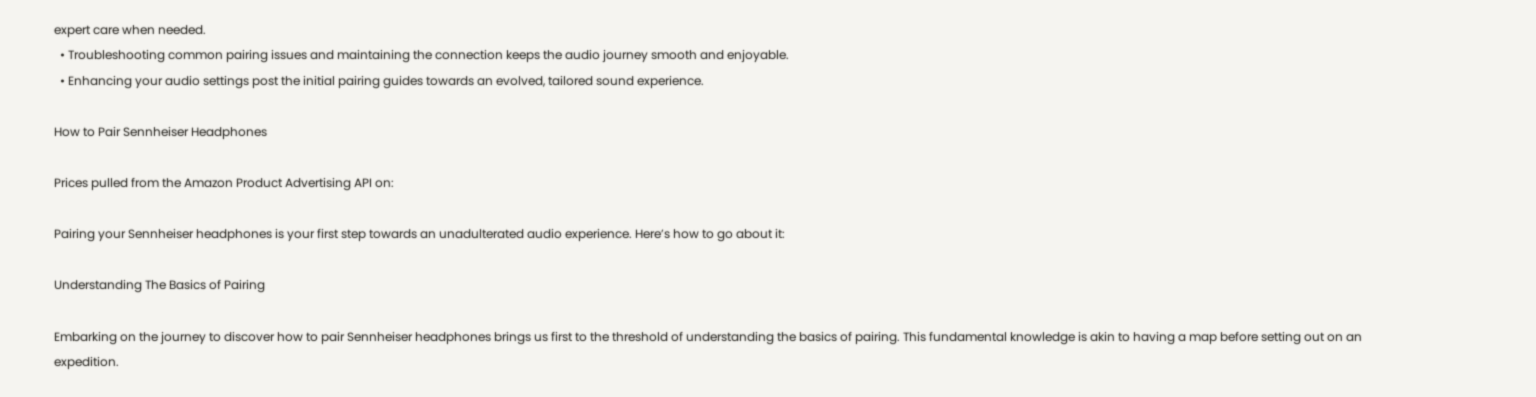expert care when needed.
  • Troubleshooting common pairing issues and maintaining the connection keeps the audio journey smooth and enjoyable.
  • Enhancing your audio settings post the initial pairing guides towards an evolved, tailored sound experience.

How to Pair Sennheiser Headphones

Prices pulled from the Amazon Product Advertising API on:

Pairing your Sennheiser headphones is your first step towards an unadulterated audio experience. Here’s how to go about it:

Understanding The Basics of Pairing

Embarking on the journey to discover how to pair Sennheiser headphones brings us first to the threshold of understanding the basics of pairing. This fundamental knowledge is akin to having a map before setting out on an expedition.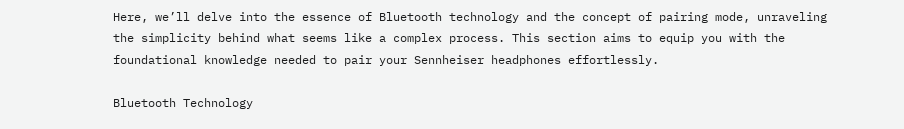Here, we’ll delve into the essence of Bluetooth technology and the concept of pairing mode, unraveling the simplicity behind what seems like a complex process. This section aims to equip you with the foundational knowledge needed to pair your Sennheiser headphones effortlessly.

Bluetooth Technology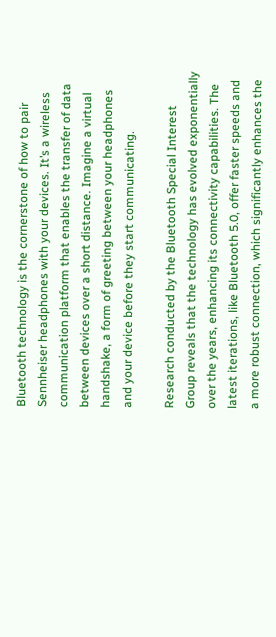Bluetooth technology is the cornerstone of how to pair Sennheiser headphones with your devices. It’s a wireless communication platform that enables the transfer of data between devices over a short distance. Imagine a virtual handshake, a form of greeting between your headphones and your device before they start communicating.

Research conducted by the Bluetooth Special Interest Group reveals that the technology has evolved exponentially over the years, enhancing its connectivity capabilities. The latest iterations, like Bluetooth 5.0, offer faster speeds and a more robust connection, which significantly enhances the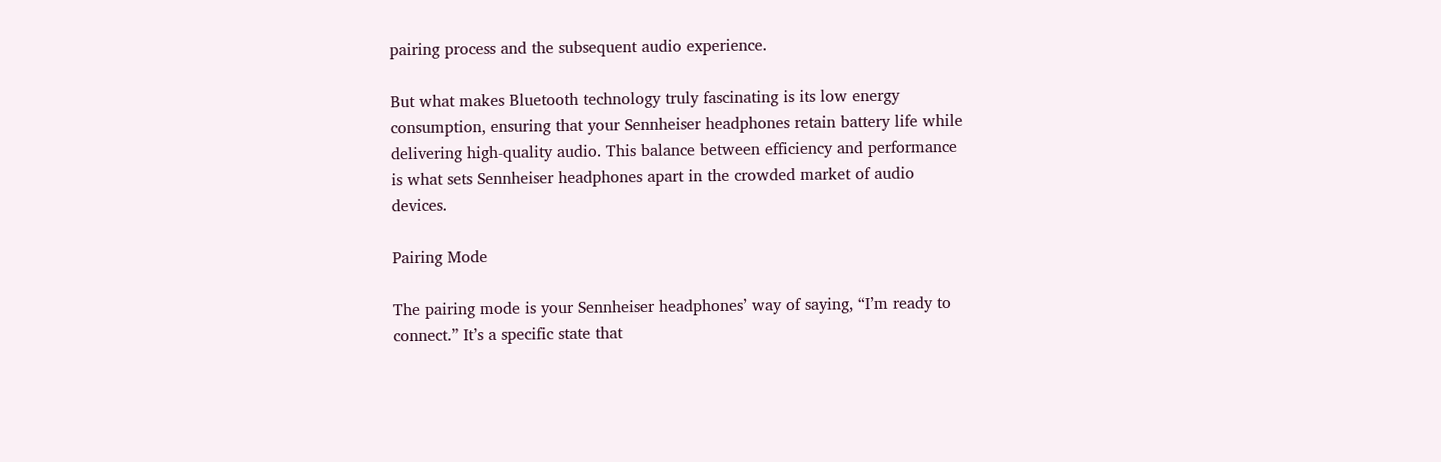pairing process and the subsequent audio experience.

But what makes Bluetooth technology truly fascinating is its low energy consumption, ensuring that your Sennheiser headphones retain battery life while delivering high-quality audio. This balance between efficiency and performance is what sets Sennheiser headphones apart in the crowded market of audio devices.

Pairing Mode

The pairing mode is your Sennheiser headphones’ way of saying, “I’m ready to connect.” It’s a specific state that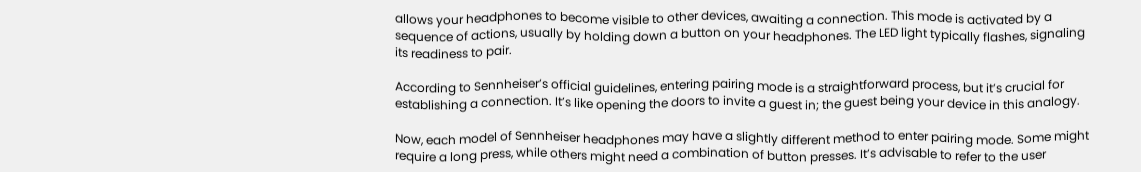allows your headphones to become visible to other devices, awaiting a connection. This mode is activated by a sequence of actions, usually by holding down a button on your headphones. The LED light typically flashes, signaling its readiness to pair.

According to Sennheiser’s official guidelines, entering pairing mode is a straightforward process, but it’s crucial for establishing a connection. It’s like opening the doors to invite a guest in; the guest being your device in this analogy.

Now, each model of Sennheiser headphones may have a slightly different method to enter pairing mode. Some might require a long press, while others might need a combination of button presses. It’s advisable to refer to the user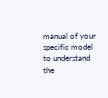manual of your specific model to understand the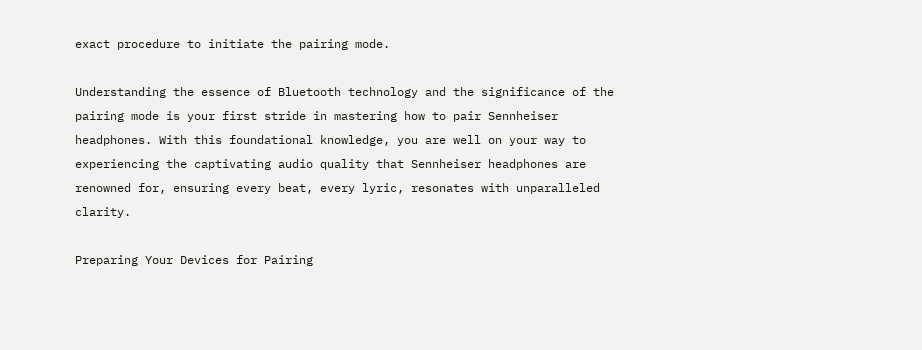exact procedure to initiate the pairing mode.

Understanding the essence of Bluetooth technology and the significance of the pairing mode is your first stride in mastering how to pair Sennheiser headphones. With this foundational knowledge, you are well on your way to experiencing the captivating audio quality that Sennheiser headphones are renowned for, ensuring every beat, every lyric, resonates with unparalleled clarity.

Preparing Your Devices for Pairing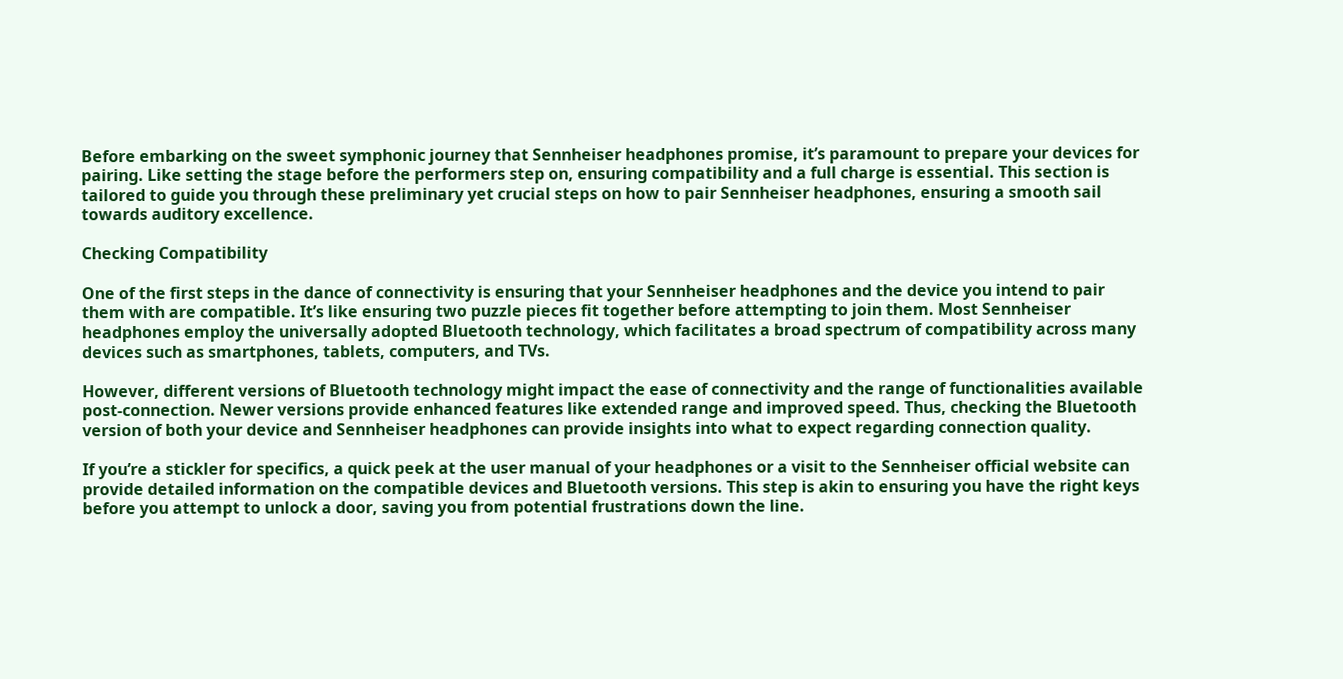Before embarking on the sweet symphonic journey that Sennheiser headphones promise, it’s paramount to prepare your devices for pairing. Like setting the stage before the performers step on, ensuring compatibility and a full charge is essential. This section is tailored to guide you through these preliminary yet crucial steps on how to pair Sennheiser headphones, ensuring a smooth sail towards auditory excellence.

Checking Compatibility

One of the first steps in the dance of connectivity is ensuring that your Sennheiser headphones and the device you intend to pair them with are compatible. It’s like ensuring two puzzle pieces fit together before attempting to join them. Most Sennheiser headphones employ the universally adopted Bluetooth technology, which facilitates a broad spectrum of compatibility across many devices such as smartphones, tablets, computers, and TVs.

However, different versions of Bluetooth technology might impact the ease of connectivity and the range of functionalities available post-connection. Newer versions provide enhanced features like extended range and improved speed. Thus, checking the Bluetooth version of both your device and Sennheiser headphones can provide insights into what to expect regarding connection quality.

If you’re a stickler for specifics, a quick peek at the user manual of your headphones or a visit to the Sennheiser official website can provide detailed information on the compatible devices and Bluetooth versions. This step is akin to ensuring you have the right keys before you attempt to unlock a door, saving you from potential frustrations down the line.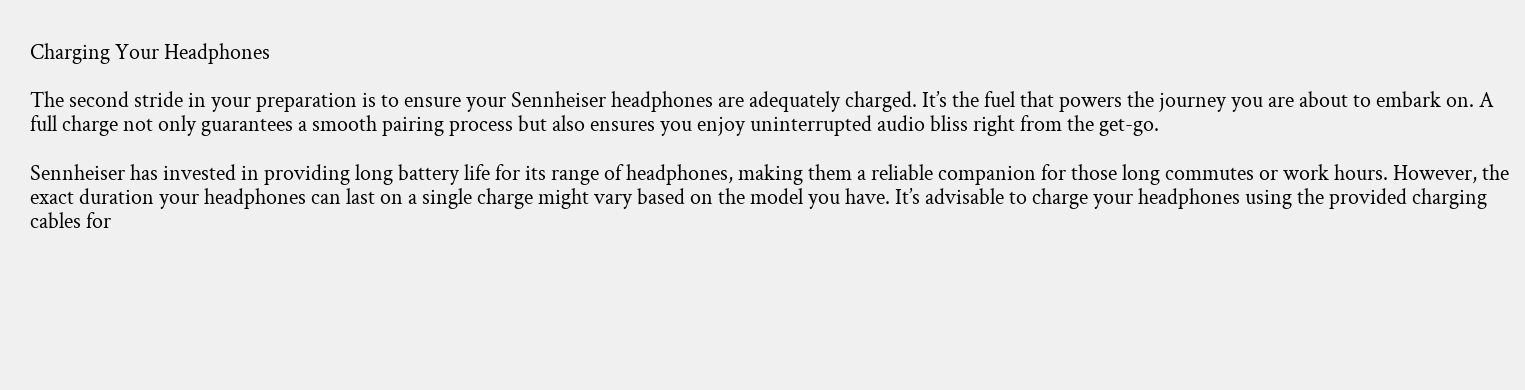Charging Your Headphones

The second stride in your preparation is to ensure your Sennheiser headphones are adequately charged. It’s the fuel that powers the journey you are about to embark on. A full charge not only guarantees a smooth pairing process but also ensures you enjoy uninterrupted audio bliss right from the get-go.

Sennheiser has invested in providing long battery life for its range of headphones, making them a reliable companion for those long commutes or work hours. However, the exact duration your headphones can last on a single charge might vary based on the model you have. It’s advisable to charge your headphones using the provided charging cables for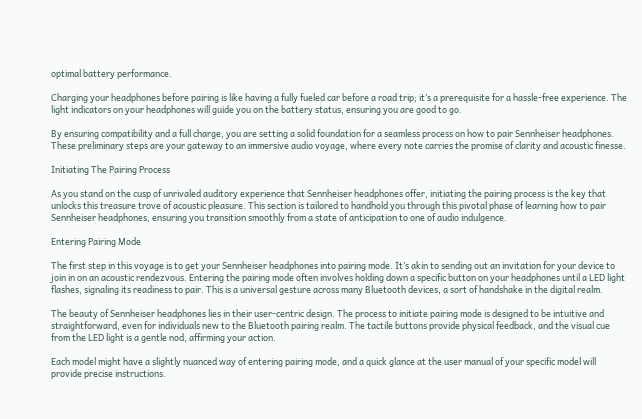optimal battery performance.

Charging your headphones before pairing is like having a fully fueled car before a road trip; it’s a prerequisite for a hassle-free experience. The light indicators on your headphones will guide you on the battery status, ensuring you are good to go.

By ensuring compatibility and a full charge, you are setting a solid foundation for a seamless process on how to pair Sennheiser headphones. These preliminary steps are your gateway to an immersive audio voyage, where every note carries the promise of clarity and acoustic finesse.

Initiating The Pairing Process

As you stand on the cusp of unrivaled auditory experience that Sennheiser headphones offer, initiating the pairing process is the key that unlocks this treasure trove of acoustic pleasure. This section is tailored to handhold you through this pivotal phase of learning how to pair Sennheiser headphones, ensuring you transition smoothly from a state of anticipation to one of audio indulgence.

Entering Pairing Mode

The first step in this voyage is to get your Sennheiser headphones into pairing mode. It’s akin to sending out an invitation for your device to join in on an acoustic rendezvous. Entering the pairing mode often involves holding down a specific button on your headphones until a LED light flashes, signaling its readiness to pair. This is a universal gesture across many Bluetooth devices, a sort of handshake in the digital realm.

The beauty of Sennheiser headphones lies in their user-centric design. The process to initiate pairing mode is designed to be intuitive and straightforward, even for individuals new to the Bluetooth pairing realm. The tactile buttons provide physical feedback, and the visual cue from the LED light is a gentle nod, affirming your action.

Each model might have a slightly nuanced way of entering pairing mode, and a quick glance at the user manual of your specific model will provide precise instructions.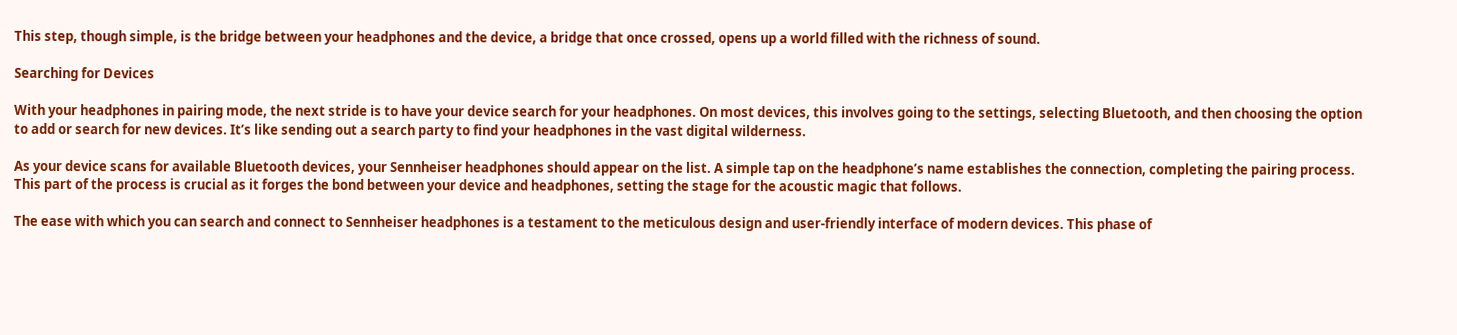This step, though simple, is the bridge between your headphones and the device, a bridge that once crossed, opens up a world filled with the richness of sound.

Searching for Devices

With your headphones in pairing mode, the next stride is to have your device search for your headphones. On most devices, this involves going to the settings, selecting Bluetooth, and then choosing the option to add or search for new devices. It’s like sending out a search party to find your headphones in the vast digital wilderness.

As your device scans for available Bluetooth devices, your Sennheiser headphones should appear on the list. A simple tap on the headphone’s name establishes the connection, completing the pairing process. This part of the process is crucial as it forges the bond between your device and headphones, setting the stage for the acoustic magic that follows.

The ease with which you can search and connect to Sennheiser headphones is a testament to the meticulous design and user-friendly interface of modern devices. This phase of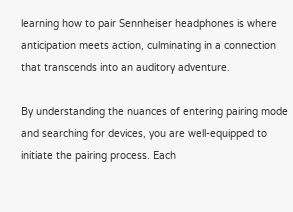learning how to pair Sennheiser headphones is where anticipation meets action, culminating in a connection that transcends into an auditory adventure.

By understanding the nuances of entering pairing mode and searching for devices, you are well-equipped to initiate the pairing process. Each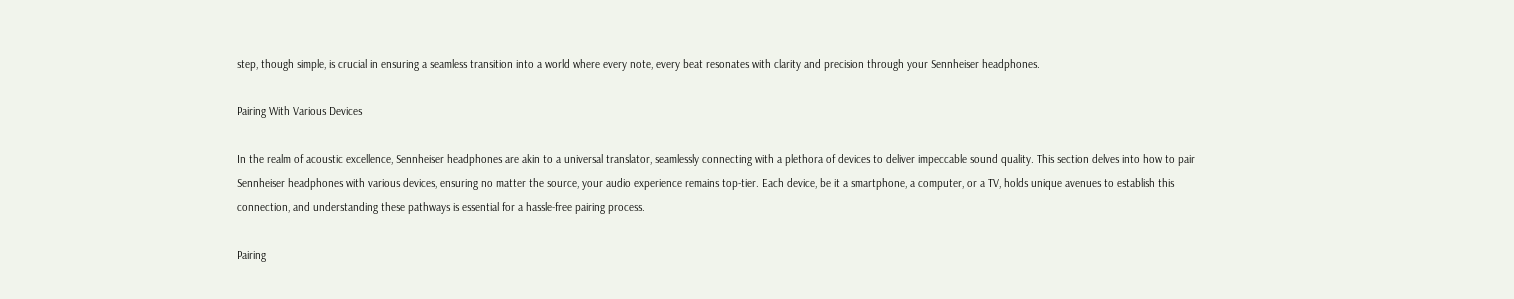step, though simple, is crucial in ensuring a seamless transition into a world where every note, every beat resonates with clarity and precision through your Sennheiser headphones.

Pairing With Various Devices

In the realm of acoustic excellence, Sennheiser headphones are akin to a universal translator, seamlessly connecting with a plethora of devices to deliver impeccable sound quality. This section delves into how to pair Sennheiser headphones with various devices, ensuring no matter the source, your audio experience remains top-tier. Each device, be it a smartphone, a computer, or a TV, holds unique avenues to establish this connection, and understanding these pathways is essential for a hassle-free pairing process.

Pairing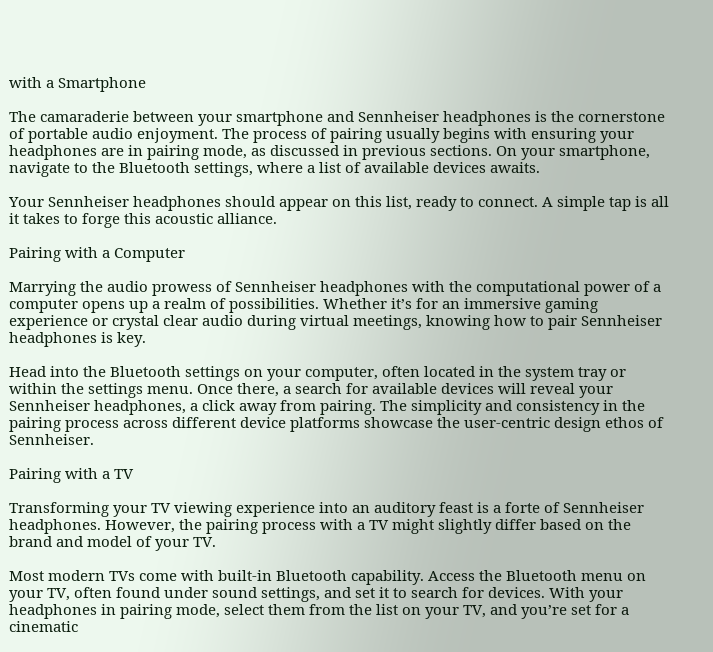with a Smartphone

The camaraderie between your smartphone and Sennheiser headphones is the cornerstone of portable audio enjoyment. The process of pairing usually begins with ensuring your headphones are in pairing mode, as discussed in previous sections. On your smartphone, navigate to the Bluetooth settings, where a list of available devices awaits.

Your Sennheiser headphones should appear on this list, ready to connect. A simple tap is all it takes to forge this acoustic alliance.

Pairing with a Computer

Marrying the audio prowess of Sennheiser headphones with the computational power of a computer opens up a realm of possibilities. Whether it’s for an immersive gaming experience or crystal clear audio during virtual meetings, knowing how to pair Sennheiser headphones is key.

Head into the Bluetooth settings on your computer, often located in the system tray or within the settings menu. Once there, a search for available devices will reveal your Sennheiser headphones, a click away from pairing. The simplicity and consistency in the pairing process across different device platforms showcase the user-centric design ethos of Sennheiser.

Pairing with a TV

Transforming your TV viewing experience into an auditory feast is a forte of Sennheiser headphones. However, the pairing process with a TV might slightly differ based on the brand and model of your TV.

Most modern TVs come with built-in Bluetooth capability. Access the Bluetooth menu on your TV, often found under sound settings, and set it to search for devices. With your headphones in pairing mode, select them from the list on your TV, and you’re set for a cinematic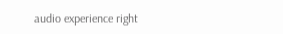audio experience right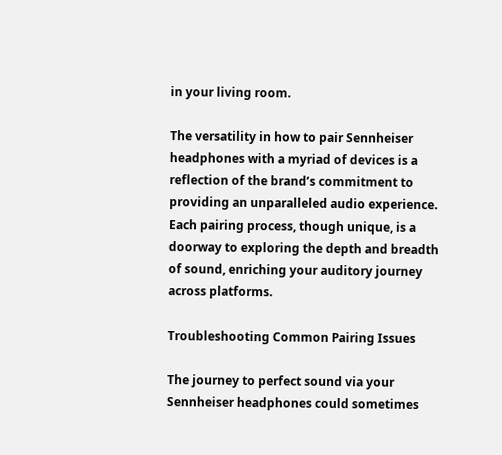in your living room.

The versatility in how to pair Sennheiser headphones with a myriad of devices is a reflection of the brand’s commitment to providing an unparalleled audio experience. Each pairing process, though unique, is a doorway to exploring the depth and breadth of sound, enriching your auditory journey across platforms.

Troubleshooting Common Pairing Issues

The journey to perfect sound via your Sennheiser headphones could sometimes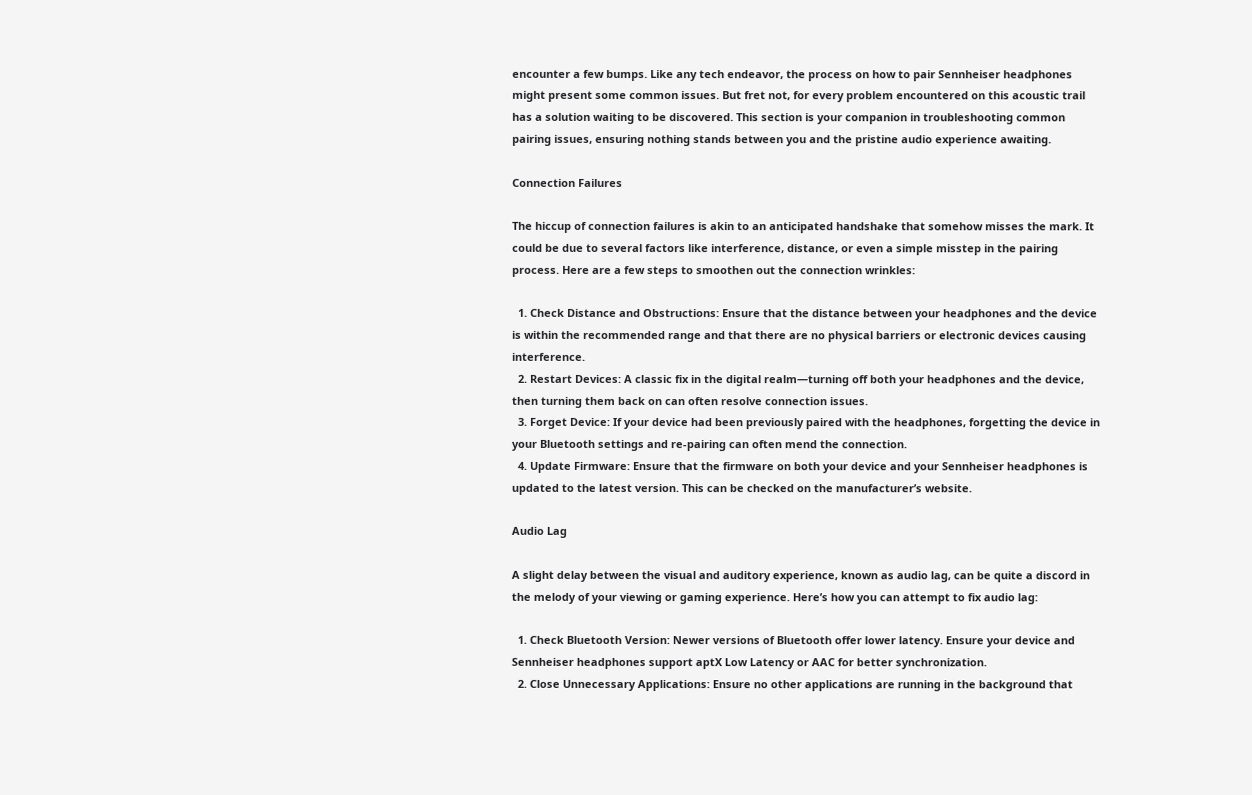encounter a few bumps. Like any tech endeavor, the process on how to pair Sennheiser headphones might present some common issues. But fret not, for every problem encountered on this acoustic trail has a solution waiting to be discovered. This section is your companion in troubleshooting common pairing issues, ensuring nothing stands between you and the pristine audio experience awaiting.

Connection Failures

The hiccup of connection failures is akin to an anticipated handshake that somehow misses the mark. It could be due to several factors like interference, distance, or even a simple misstep in the pairing process. Here are a few steps to smoothen out the connection wrinkles:

  1. Check Distance and Obstructions: Ensure that the distance between your headphones and the device is within the recommended range and that there are no physical barriers or electronic devices causing interference.
  2. Restart Devices: A classic fix in the digital realm—turning off both your headphones and the device, then turning them back on can often resolve connection issues.
  3. Forget Device: If your device had been previously paired with the headphones, forgetting the device in your Bluetooth settings and re-pairing can often mend the connection.
  4. Update Firmware: Ensure that the firmware on both your device and your Sennheiser headphones is updated to the latest version. This can be checked on the manufacturer’s website.

Audio Lag

A slight delay between the visual and auditory experience, known as audio lag, can be quite a discord in the melody of your viewing or gaming experience. Here’s how you can attempt to fix audio lag:

  1. Check Bluetooth Version: Newer versions of Bluetooth offer lower latency. Ensure your device and Sennheiser headphones support aptX Low Latency or AAC for better synchronization.
  2. Close Unnecessary Applications: Ensure no other applications are running in the background that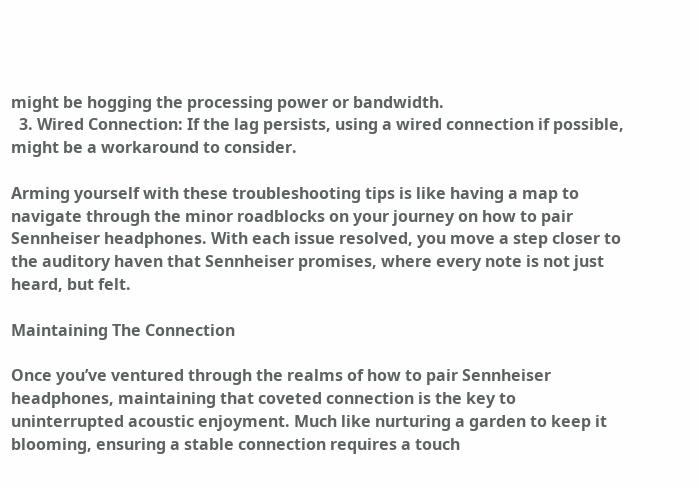might be hogging the processing power or bandwidth.
  3. Wired Connection: If the lag persists, using a wired connection if possible, might be a workaround to consider.

Arming yourself with these troubleshooting tips is like having a map to navigate through the minor roadblocks on your journey on how to pair Sennheiser headphones. With each issue resolved, you move a step closer to the auditory haven that Sennheiser promises, where every note is not just heard, but felt.

Maintaining The Connection

Once you’ve ventured through the realms of how to pair Sennheiser headphones, maintaining that coveted connection is the key to uninterrupted acoustic enjoyment. Much like nurturing a garden to keep it blooming, ensuring a stable connection requires a touch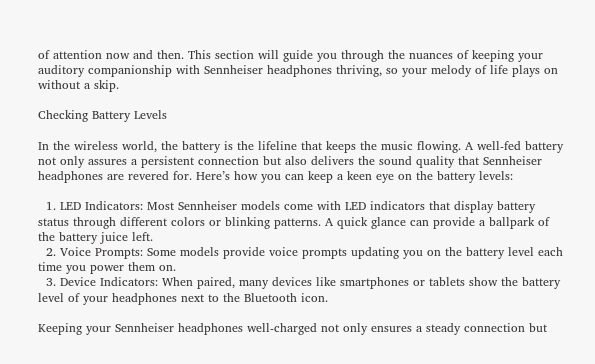of attention now and then. This section will guide you through the nuances of keeping your auditory companionship with Sennheiser headphones thriving, so your melody of life plays on without a skip.

Checking Battery Levels

In the wireless world, the battery is the lifeline that keeps the music flowing. A well-fed battery not only assures a persistent connection but also delivers the sound quality that Sennheiser headphones are revered for. Here’s how you can keep a keen eye on the battery levels:

  1. LED Indicators: Most Sennheiser models come with LED indicators that display battery status through different colors or blinking patterns. A quick glance can provide a ballpark of the battery juice left.
  2. Voice Prompts: Some models provide voice prompts updating you on the battery level each time you power them on.
  3. Device Indicators: When paired, many devices like smartphones or tablets show the battery level of your headphones next to the Bluetooth icon.

Keeping your Sennheiser headphones well-charged not only ensures a steady connection but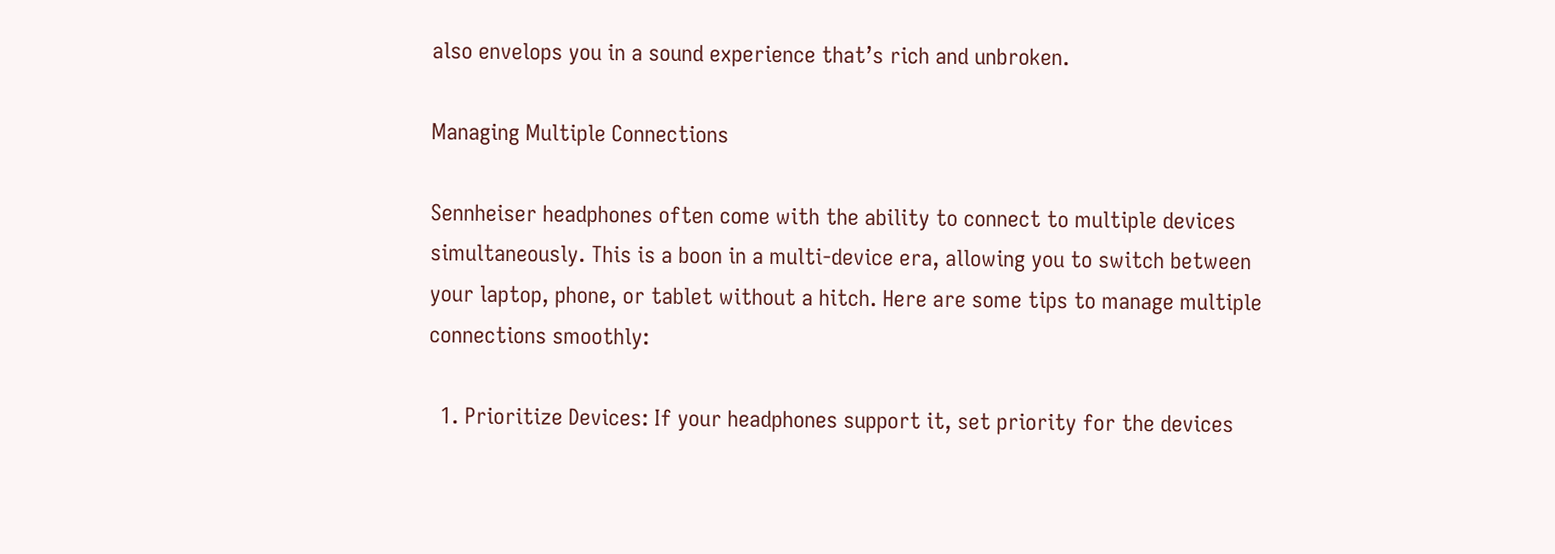also envelops you in a sound experience that’s rich and unbroken.

Managing Multiple Connections

Sennheiser headphones often come with the ability to connect to multiple devices simultaneously. This is a boon in a multi-device era, allowing you to switch between your laptop, phone, or tablet without a hitch. Here are some tips to manage multiple connections smoothly:

  1. Prioritize Devices: If your headphones support it, set priority for the devices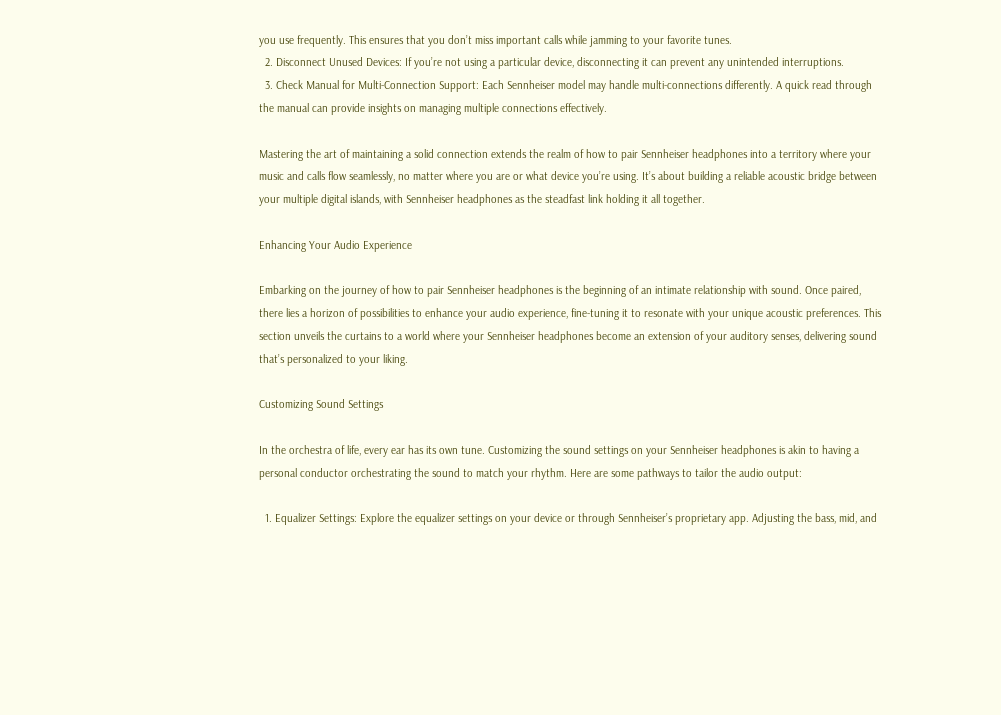you use frequently. This ensures that you don’t miss important calls while jamming to your favorite tunes.
  2. Disconnect Unused Devices: If you’re not using a particular device, disconnecting it can prevent any unintended interruptions.
  3. Check Manual for Multi-Connection Support: Each Sennheiser model may handle multi-connections differently. A quick read through the manual can provide insights on managing multiple connections effectively.

Mastering the art of maintaining a solid connection extends the realm of how to pair Sennheiser headphones into a territory where your music and calls flow seamlessly, no matter where you are or what device you’re using. It’s about building a reliable acoustic bridge between your multiple digital islands, with Sennheiser headphones as the steadfast link holding it all together.

Enhancing Your Audio Experience

Embarking on the journey of how to pair Sennheiser headphones is the beginning of an intimate relationship with sound. Once paired, there lies a horizon of possibilities to enhance your audio experience, fine-tuning it to resonate with your unique acoustic preferences. This section unveils the curtains to a world where your Sennheiser headphones become an extension of your auditory senses, delivering sound that’s personalized to your liking.

Customizing Sound Settings

In the orchestra of life, every ear has its own tune. Customizing the sound settings on your Sennheiser headphones is akin to having a personal conductor orchestrating the sound to match your rhythm. Here are some pathways to tailor the audio output:

  1. Equalizer Settings: Explore the equalizer settings on your device or through Sennheiser’s proprietary app. Adjusting the bass, mid, and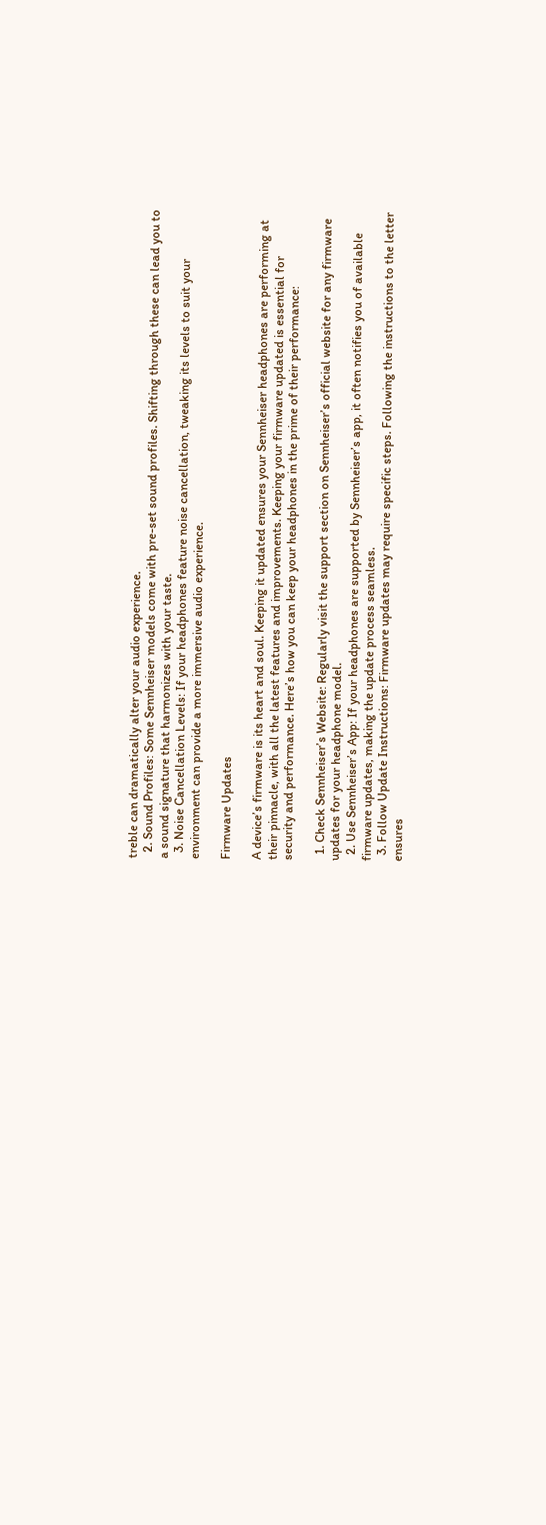treble can dramatically alter your audio experience.
  2. Sound Profiles: Some Sennheiser models come with pre-set sound profiles. Shifting through these can lead you to a sound signature that harmonizes with your taste.
  3. Noise Cancellation Levels: If your headphones feature noise cancellation, tweaking its levels to suit your environment can provide a more immersive audio experience.

Firmware Updates

A device’s firmware is its heart and soul. Keeping it updated ensures your Sennheiser headphones are performing at their pinnacle, with all the latest features and improvements. Keeping your firmware updated is essential for security and performance. Here’s how you can keep your headphones in the prime of their performance:

  1. Check Sennheiser’s Website: Regularly visit the support section on Sennheiser’s official website for any firmware updates for your headphone model.
  2. Use Sennheiser’s App: If your headphones are supported by Sennheiser’s app, it often notifies you of available firmware updates, making the update process seamless.
  3. Follow Update Instructions: Firmware updates may require specific steps. Following the instructions to the letter ensures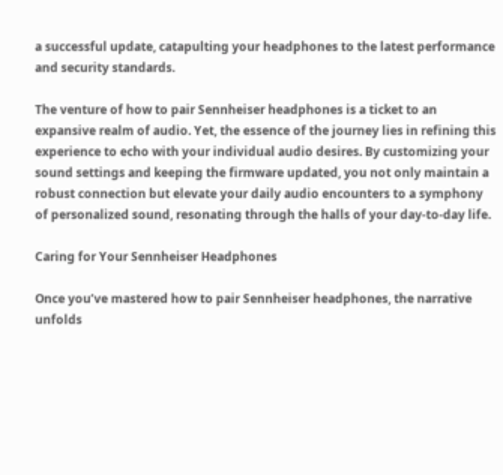a successful update, catapulting your headphones to the latest performance and security standards.

The venture of how to pair Sennheiser headphones is a ticket to an expansive realm of audio. Yet, the essence of the journey lies in refining this experience to echo with your individual audio desires. By customizing your sound settings and keeping the firmware updated, you not only maintain a robust connection but elevate your daily audio encounters to a symphony of personalized sound, resonating through the halls of your day-to-day life.

Caring for Your Sennheiser Headphones

Once you’ve mastered how to pair Sennheiser headphones, the narrative unfolds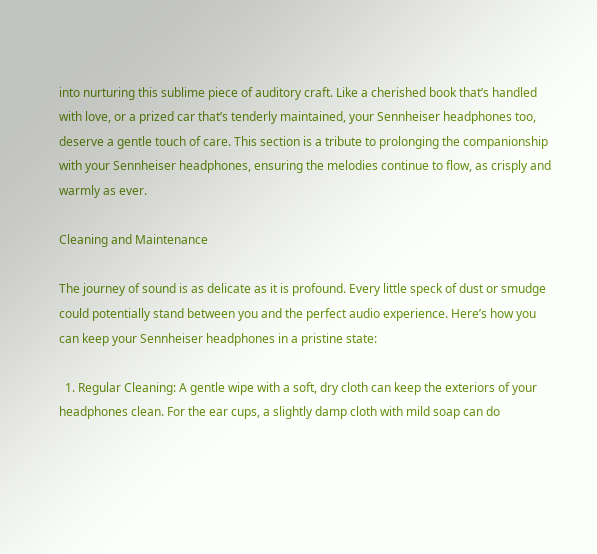into nurturing this sublime piece of auditory craft. Like a cherished book that’s handled with love, or a prized car that’s tenderly maintained, your Sennheiser headphones too, deserve a gentle touch of care. This section is a tribute to prolonging the companionship with your Sennheiser headphones, ensuring the melodies continue to flow, as crisply and warmly as ever.

Cleaning and Maintenance

The journey of sound is as delicate as it is profound. Every little speck of dust or smudge could potentially stand between you and the perfect audio experience. Here’s how you can keep your Sennheiser headphones in a pristine state:

  1. Regular Cleaning: A gentle wipe with a soft, dry cloth can keep the exteriors of your headphones clean. For the ear cups, a slightly damp cloth with mild soap can do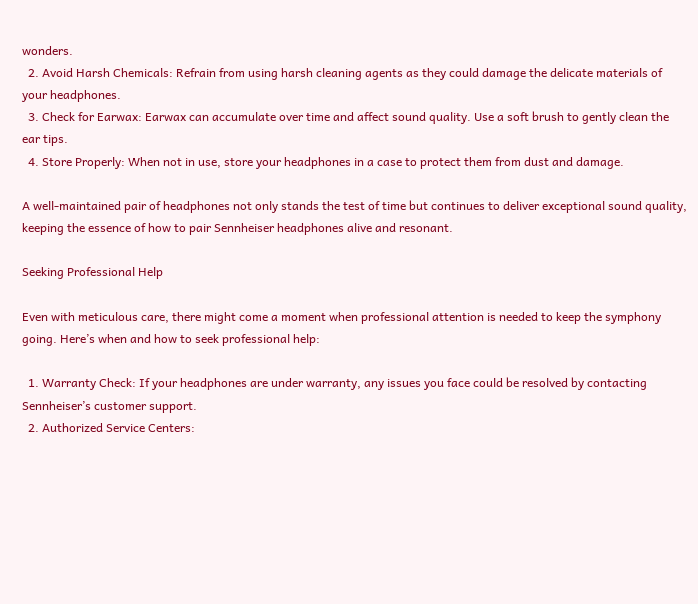wonders.
  2. Avoid Harsh Chemicals: Refrain from using harsh cleaning agents as they could damage the delicate materials of your headphones.
  3. Check for Earwax: Earwax can accumulate over time and affect sound quality. Use a soft brush to gently clean the ear tips.
  4. Store Properly: When not in use, store your headphones in a case to protect them from dust and damage.

A well-maintained pair of headphones not only stands the test of time but continues to deliver exceptional sound quality, keeping the essence of how to pair Sennheiser headphones alive and resonant.

Seeking Professional Help

Even with meticulous care, there might come a moment when professional attention is needed to keep the symphony going. Here’s when and how to seek professional help:

  1. Warranty Check: If your headphones are under warranty, any issues you face could be resolved by contacting Sennheiser’s customer support.
  2. Authorized Service Centers: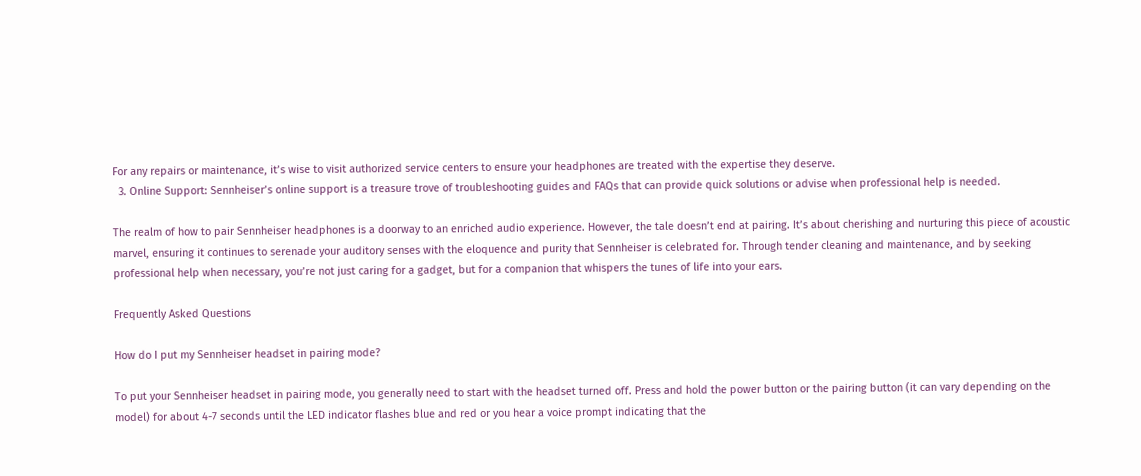For any repairs or maintenance, it’s wise to visit authorized service centers to ensure your headphones are treated with the expertise they deserve.
  3. Online Support: Sennheiser’s online support is a treasure trove of troubleshooting guides and FAQs that can provide quick solutions or advise when professional help is needed.

The realm of how to pair Sennheiser headphones is a doorway to an enriched audio experience. However, the tale doesn’t end at pairing. It’s about cherishing and nurturing this piece of acoustic marvel, ensuring it continues to serenade your auditory senses with the eloquence and purity that Sennheiser is celebrated for. Through tender cleaning and maintenance, and by seeking professional help when necessary, you’re not just caring for a gadget, but for a companion that whispers the tunes of life into your ears.

Frequently Asked Questions

How do I put my Sennheiser headset in pairing mode?

To put your Sennheiser headset in pairing mode, you generally need to start with the headset turned off. Press and hold the power button or the pairing button (it can vary depending on the model) for about 4-7 seconds until the LED indicator flashes blue and red or you hear a voice prompt indicating that the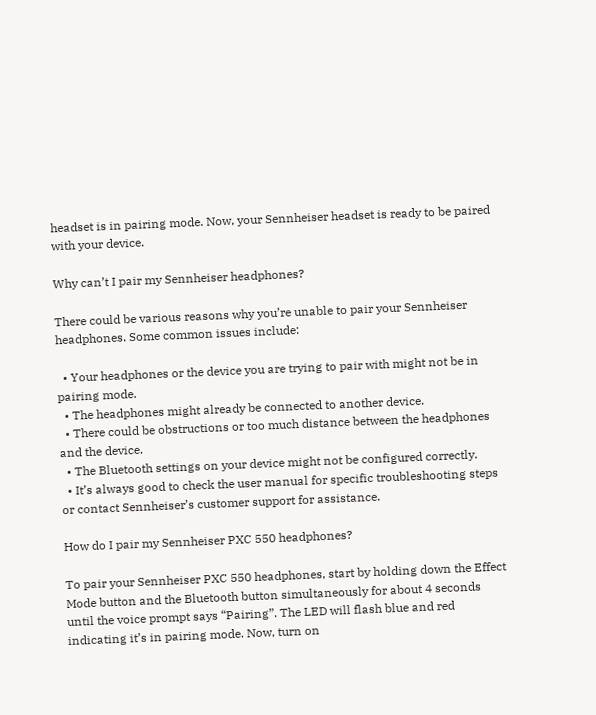headset is in pairing mode. Now, your Sennheiser headset is ready to be paired with your device.

Why can’t I pair my Sennheiser headphones?

There could be various reasons why you’re unable to pair your Sennheiser headphones. Some common issues include:

  • Your headphones or the device you are trying to pair with might not be in pairing mode.
  • The headphones might already be connected to another device.
  • There could be obstructions or too much distance between the headphones and the device.
  • The Bluetooth settings on your device might not be configured correctly.
  • It’s always good to check the user manual for specific troubleshooting steps or contact Sennheiser’s customer support for assistance.

How do I pair my Sennheiser PXC 550 headphones?

To pair your Sennheiser PXC 550 headphones, start by holding down the Effect Mode button and the Bluetooth button simultaneously for about 4 seconds until the voice prompt says “Pairing”. The LED will flash blue and red indicating it’s in pairing mode. Now, turn on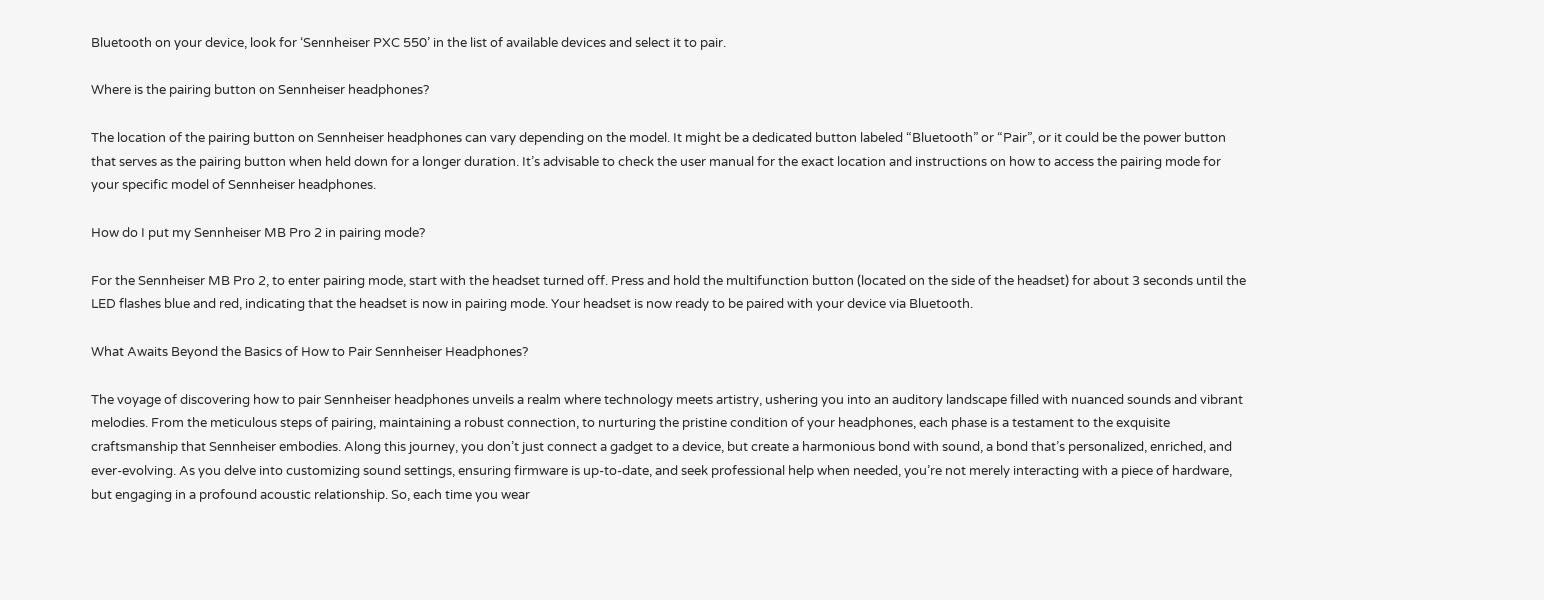Bluetooth on your device, look for ‘Sennheiser PXC 550’ in the list of available devices and select it to pair.

Where is the pairing button on Sennheiser headphones?

The location of the pairing button on Sennheiser headphones can vary depending on the model. It might be a dedicated button labeled “Bluetooth” or “Pair”, or it could be the power button that serves as the pairing button when held down for a longer duration. It’s advisable to check the user manual for the exact location and instructions on how to access the pairing mode for your specific model of Sennheiser headphones.

How do I put my Sennheiser MB Pro 2 in pairing mode?

For the Sennheiser MB Pro 2, to enter pairing mode, start with the headset turned off. Press and hold the multifunction button (located on the side of the headset) for about 3 seconds until the LED flashes blue and red, indicating that the headset is now in pairing mode. Your headset is now ready to be paired with your device via Bluetooth.

What Awaits Beyond the Basics of How to Pair Sennheiser Headphones?

The voyage of discovering how to pair Sennheiser headphones unveils a realm where technology meets artistry, ushering you into an auditory landscape filled with nuanced sounds and vibrant melodies. From the meticulous steps of pairing, maintaining a robust connection, to nurturing the pristine condition of your headphones, each phase is a testament to the exquisite craftsmanship that Sennheiser embodies. Along this journey, you don’t just connect a gadget to a device, but create a harmonious bond with sound, a bond that’s personalized, enriched, and ever-evolving. As you delve into customizing sound settings, ensuring firmware is up-to-date, and seek professional help when needed, you’re not merely interacting with a piece of hardware, but engaging in a profound acoustic relationship. So, each time you wear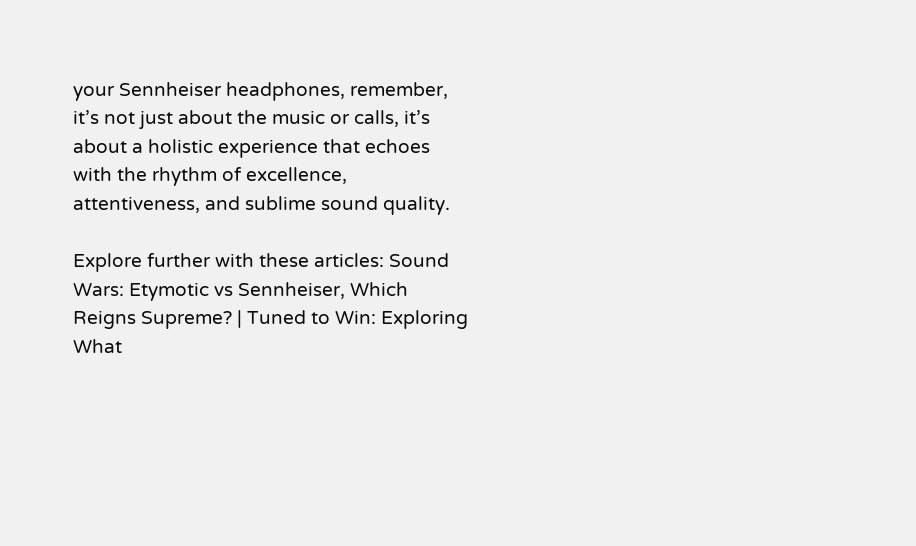your Sennheiser headphones, remember, it’s not just about the music or calls, it’s about a holistic experience that echoes with the rhythm of excellence, attentiveness, and sublime sound quality.

Explore further with these articles: Sound Wars: Etymotic vs Sennheiser, Which Reigns Supreme? | Tuned to Win: Exploring What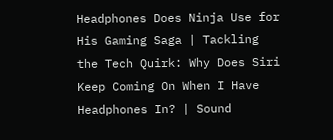Headphones Does Ninja Use for His Gaming Saga | Tackling the Tech Quirk: Why Does Siri Keep Coming On When I Have Headphones In? | Sound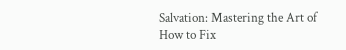Salvation: Mastering the Art of How to Fix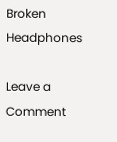Broken Headphones

Leave a Comment